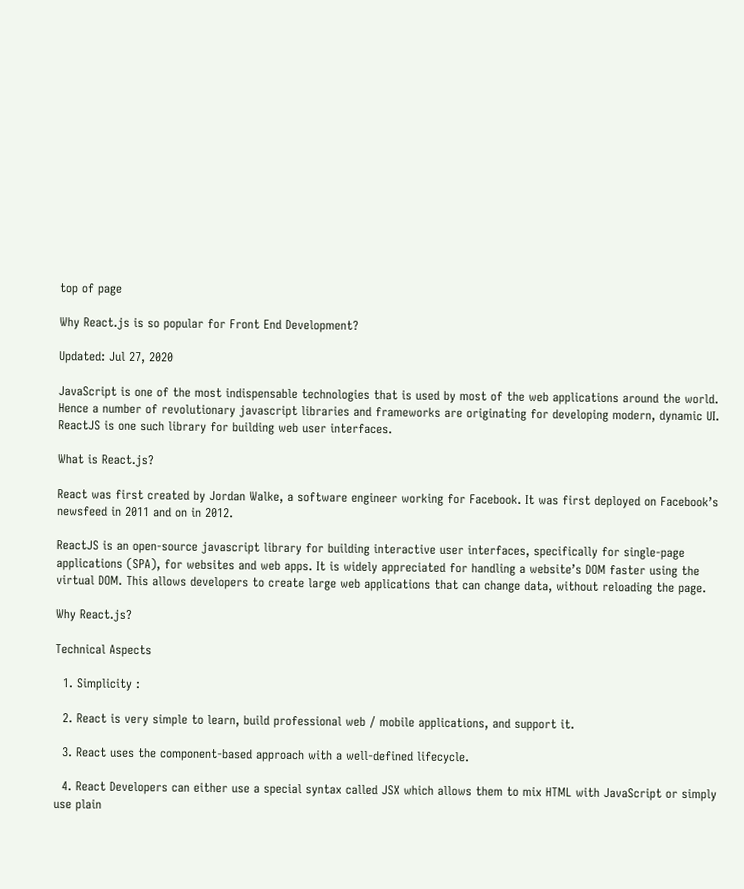top of page

Why React.js is so popular for Front End Development?

Updated: Jul 27, 2020

JavaScript is one of the most indispensable technologies that is used by most of the web applications around the world. Hence a number of revolutionary javascript libraries and frameworks are originating for developing modern, dynamic UI. ReactJS is one such library for building web user interfaces.

What is React.js?

React was first created by Jordan Walke, a software engineer working for Facebook. It was first deployed on Facebook’s newsfeed in 2011 and on in 2012.

ReactJS is an open-source javascript library for building interactive user interfaces, specifically for single-page applications (SPA), for websites and web apps. It is widely appreciated for handling a website’s DOM faster using the virtual DOM. This allows developers to create large web applications that can change data, without reloading the page.

Why React.js?

Technical Aspects

  1. Simplicity :

  2. React is very simple to learn, build professional web / mobile applications, and support it.

  3. React uses the component-based approach with a well-defined lifecycle.

  4. React Developers can either use a special syntax called JSX which allows them to mix HTML with JavaScript or simply use plain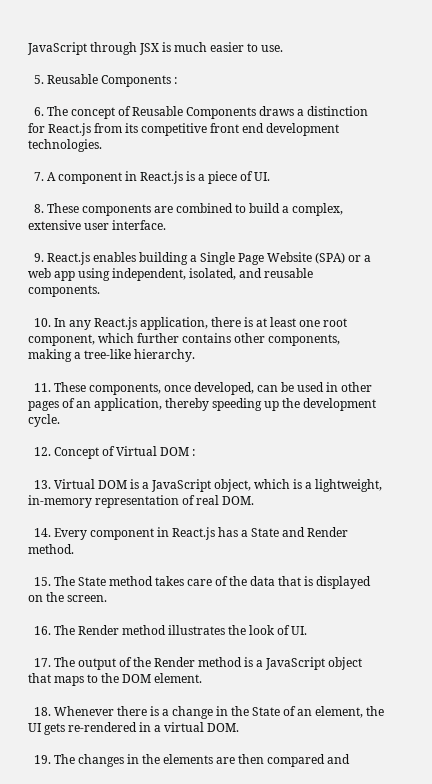JavaScript through JSX is much easier to use.

  5. Reusable Components :

  6. The concept of Reusable Components draws a distinction for React.js from its competitive front end development technologies.

  7. A component in React.js is a piece of UI.

  8. These components are combined to build a complex, extensive user interface.

  9. React.js enables building a Single Page Website (SPA) or a web app using independent, isolated, and reusable components.

  10. In any React.js application, there is at least one root component, which further contains other components, making a tree-like hierarchy.

  11. These components, once developed, can be used in other pages of an application, thereby speeding up the development cycle.

  12. Concept of Virtual DOM :

  13. Virtual DOM is a JavaScript object, which is a lightweight, in-memory representation of real DOM.

  14. Every component in React.js has a State and Render method.

  15. The State method takes care of the data that is displayed on the screen.

  16. The Render method illustrates the look of UI.

  17. The output of the Render method is a JavaScript object that maps to the DOM element.

  18. Whenever there is a change in the State of an element, the UI gets re-rendered in a virtual DOM.

  19. The changes in the elements are then compared and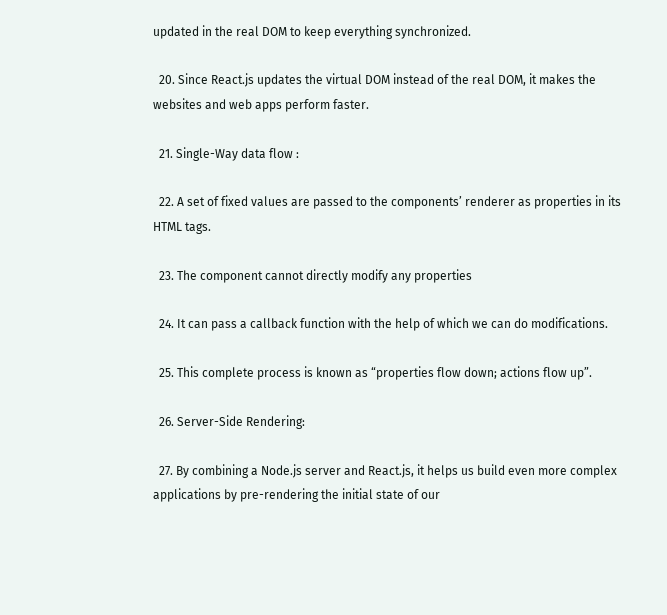updated in the real DOM to keep everything synchronized.

  20. Since React.js updates the virtual DOM instead of the real DOM, it makes the websites and web apps perform faster.

  21. Single-Way data flow :

  22. A set of fixed values are passed to the components’ renderer as properties in its HTML tags.

  23. The component cannot directly modify any properties

  24. It can pass a callback function with the help of which we can do modifications.

  25. This complete process is known as “properties flow down; actions flow up”.

  26. Server-Side Rendering:

  27. By combining a Node.js server and React.js, it helps us build even more complex applications by pre-rendering the initial state of our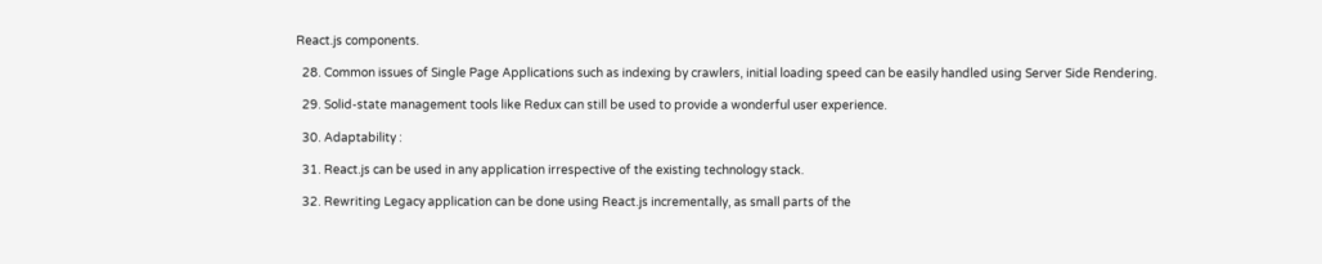React.js components.

  28. Common issues of Single Page Applications such as indexing by crawlers, initial loading speed can be easily handled using Server Side Rendering.

  29. Solid-state management tools like Redux can still be used to provide a wonderful user experience.

  30. Adaptability :

  31. React.js can be used in any application irrespective of the existing technology stack.

  32. Rewriting Legacy application can be done using React.js incrementally, as small parts of the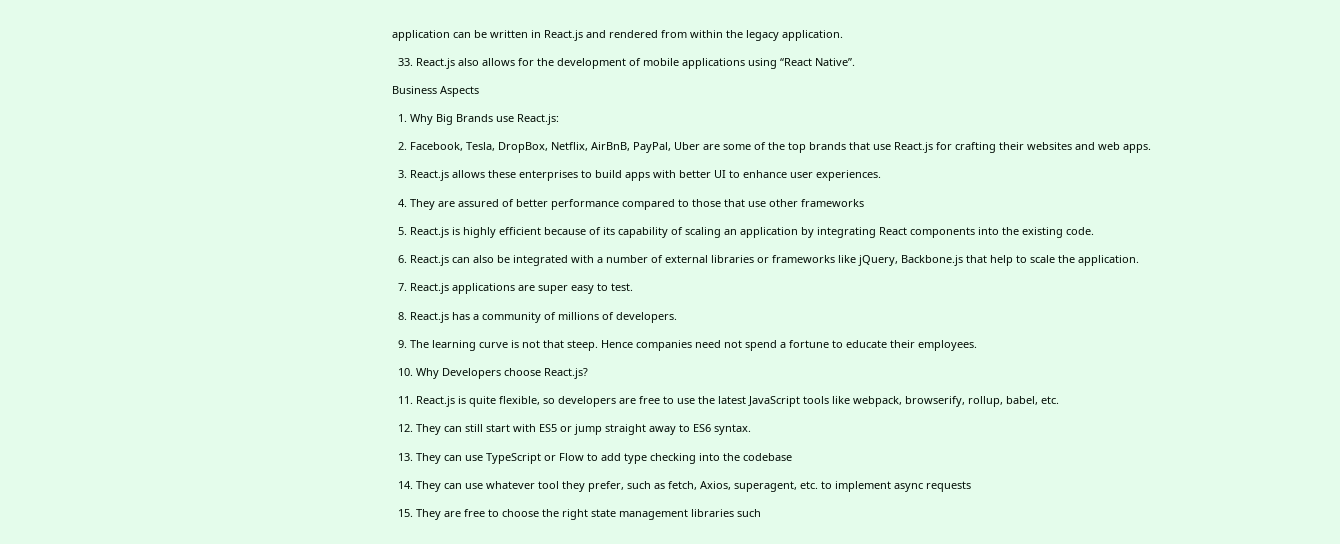application can be written in React.js and rendered from within the legacy application.

  33. React.js also allows for the development of mobile applications using “React Native”.

Business Aspects

  1. Why Big Brands use React.js:

  2. Facebook, Tesla, DropBox, Netflix, AirBnB, PayPal, Uber are some of the top brands that use React.js for crafting their websites and web apps.

  3. React.js allows these enterprises to build apps with better UI to enhance user experiences.

  4. They are assured of better performance compared to those that use other frameworks

  5. React.js is highly efficient because of its capability of scaling an application by integrating React components into the existing code.

  6. React.js can also be integrated with a number of external libraries or frameworks like jQuery, Backbone.js that help to scale the application.

  7. React.js applications are super easy to test.

  8. React.js has a community of millions of developers.

  9. The learning curve is not that steep. Hence companies need not spend a fortune to educate their employees.

  10. Why Developers choose React.js?

  11. React.js is quite flexible, so developers are free to use the latest JavaScript tools like webpack, browserify, rollup, babel, etc.

  12. They can still start with ES5 or jump straight away to ES6 syntax.

  13. They can use TypeScript or Flow to add type checking into the codebase

  14. They can use whatever tool they prefer, such as fetch, Axios, superagent, etc. to implement async requests

  15. They are free to choose the right state management libraries such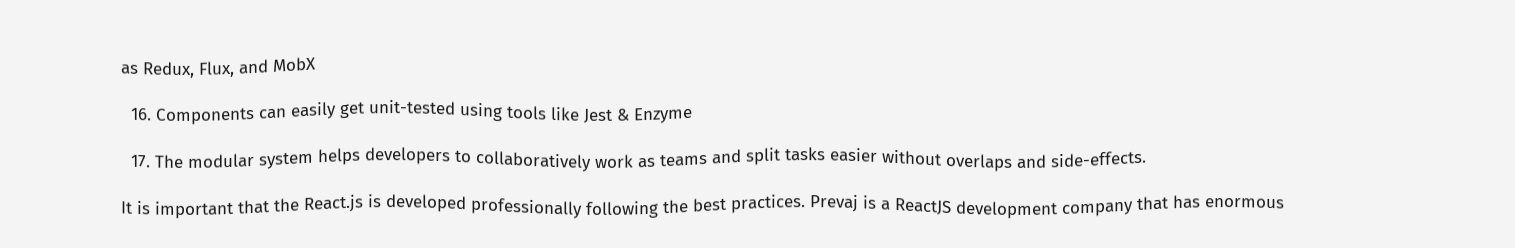as Redux, Flux, and MobX

  16. Components can easily get unit-tested using tools like Jest & Enzyme

  17. The modular system helps developers to collaboratively work as teams and split tasks easier without overlaps and side-effects.

It is important that the React.js is developed professionally following the best practices. Prevaj is a ReactJS development company that has enormous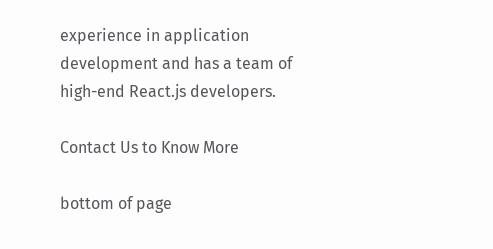experience in application development and has a team of high-end React.js developers.

Contact Us to Know More

bottom of page